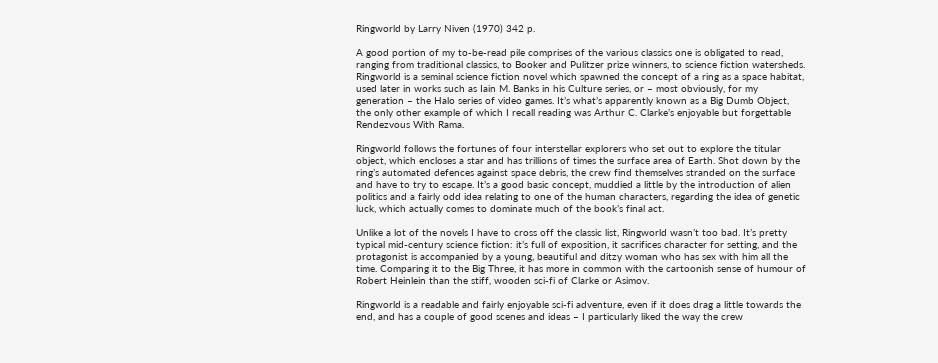Ringworld by Larry Niven (1970) 342 p.

A good portion of my to-be-read pile comprises of the various classics one is obligated to read, ranging from traditional classics, to Booker and Pulitzer prize winners, to science fiction watersheds. Ringworld is a seminal science fiction novel which spawned the concept of a ring as a space habitat, used later in works such as Iain M. Banks in his Culture series, or – most obviously, for my generation – the Halo series of video games. It’s what’s apparently known as a Big Dumb Object, the only other example of which I recall reading was Arthur C. Clarke’s enjoyable but forgettable Rendezvous With Rama.

Ringworld follows the fortunes of four interstellar explorers who set out to explore the titular object, which encloses a star and has trillions of times the surface area of Earth. Shot down by the ring’s automated defences against space debris, the crew find themselves stranded on the surface and have to try to escape. It’s a good basic concept, muddied a little by the introduction of alien politics and a fairly odd idea relating to one of the human characters, regarding the idea of genetic luck, which actually comes to dominate much of the book’s final act.

Unlike a lot of the novels I have to cross off the classic list, Ringworld wasn’t too bad. It’s pretty typical mid-century science fiction: it’s full of exposition, it sacrifices character for setting, and the protagonist is accompanied by a young, beautiful and ditzy woman who has sex with him all the time. Comparing it to the Big Three, it has more in common with the cartoonish sense of humour of Robert Heinlein than the stiff, wooden sci-fi of Clarke or Asimov.

Ringworld is a readable and fairly enjoyable sci-fi adventure, even if it does drag a little towards the end, and has a couple of good scenes and ideas – I particularly liked the way the crew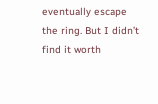eventually escape the ring. But I didn’t find it worth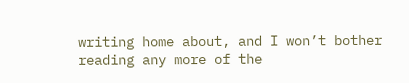writing home about, and I won’t bother reading any more of the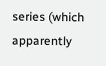series (which apparently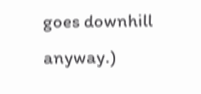goes downhill anyway.)